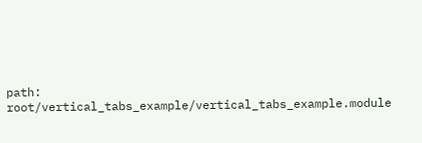path: root/vertical_tabs_example/vertical_tabs_example.module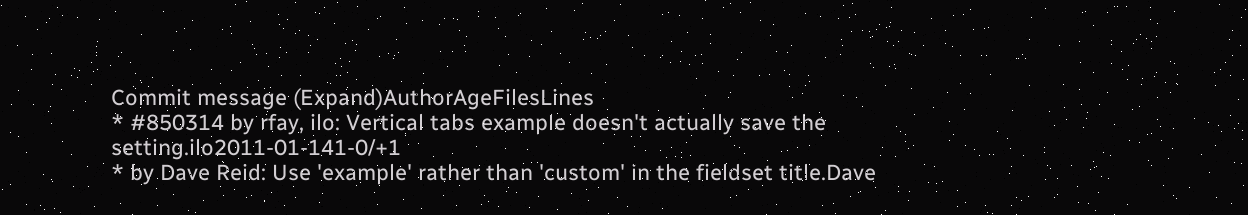Commit message (Expand)AuthorAgeFilesLines
* #850314 by rfay, ilo: Vertical tabs example doesn't actually save the setting.ilo2011-01-141-0/+1
* by Dave Reid: Use 'example' rather than 'custom' in the fieldset title.Dave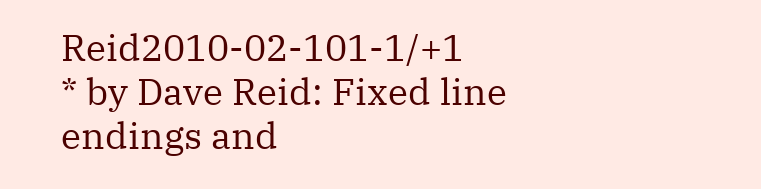Reid2010-02-101-1/+1
* by Dave Reid: Fixed line endings and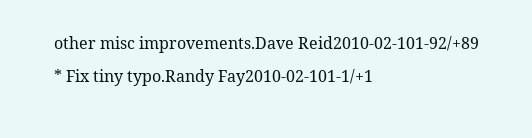other misc improvements.Dave Reid2010-02-101-92/+89
* Fix tiny typo.Randy Fay2010-02-101-1/+1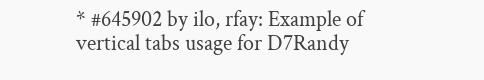* #645902 by ilo, rfay: Example of vertical tabs usage for D7Randy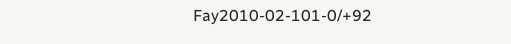Fay2010-02-101-0/+92